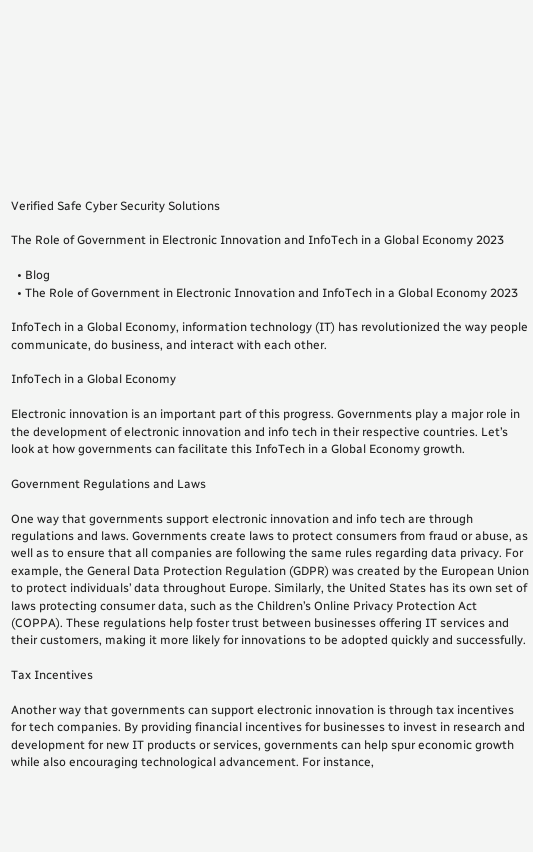Verified Safe Cyber Security Solutions

The Role of Government in Electronic Innovation and InfoTech in a Global Economy 2023

  • Blog
  • The Role of Government in Electronic Innovation and InfoTech in a Global Economy 2023

InfoTech in a Global Economy, information technology (IT) has revolutionized the way people communicate, do business, and interact with each other.

InfoTech in a Global Economy

Electronic innovation is an important part of this progress. Governments play a major role in the development of electronic innovation and info tech in their respective countries. Let’s look at how governments can facilitate this InfoTech in a Global Economy growth.

Government Regulations and Laws

One way that governments support electronic innovation and info tech are through regulations and laws. Governments create laws to protect consumers from fraud or abuse, as well as to ensure that all companies are following the same rules regarding data privacy. For example, the General Data Protection Regulation (GDPR) was created by the European Union to protect individuals’ data throughout Europe. Similarly, the United States has its own set of laws protecting consumer data, such as the Children’s Online Privacy Protection Act (COPPA). These regulations help foster trust between businesses offering IT services and their customers, making it more likely for innovations to be adopted quickly and successfully.

Tax Incentives

Another way that governments can support electronic innovation is through tax incentives for tech companies. By providing financial incentives for businesses to invest in research and development for new IT products or services, governments can help spur economic growth while also encouraging technological advancement. For instance,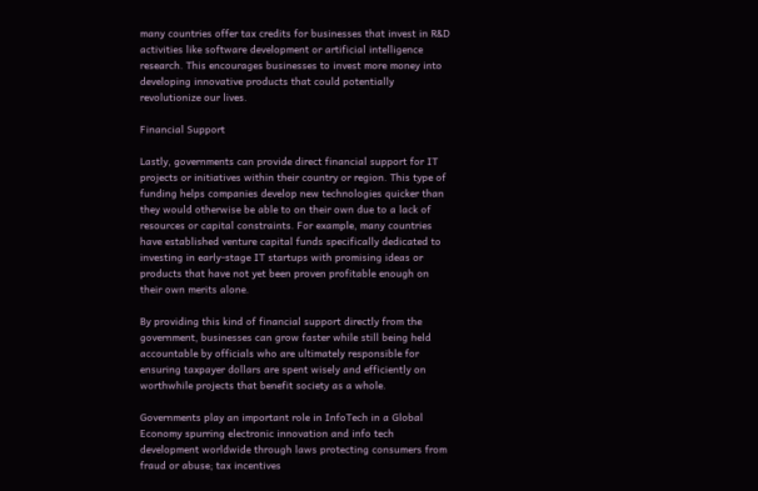many countries offer tax credits for businesses that invest in R&D activities like software development or artificial intelligence research. This encourages businesses to invest more money into developing innovative products that could potentially revolutionize our lives.

Financial Support

Lastly, governments can provide direct financial support for IT projects or initiatives within their country or region. This type of funding helps companies develop new technologies quicker than they would otherwise be able to on their own due to a lack of resources or capital constraints. For example, many countries have established venture capital funds specifically dedicated to investing in early-stage IT startups with promising ideas or products that have not yet been proven profitable enough on their own merits alone.

By providing this kind of financial support directly from the government, businesses can grow faster while still being held accountable by officials who are ultimately responsible for ensuring taxpayer dollars are spent wisely and efficiently on worthwhile projects that benefit society as a whole.

Governments play an important role in InfoTech in a Global Economy spurring electronic innovation and info tech development worldwide through laws protecting consumers from fraud or abuse; tax incentives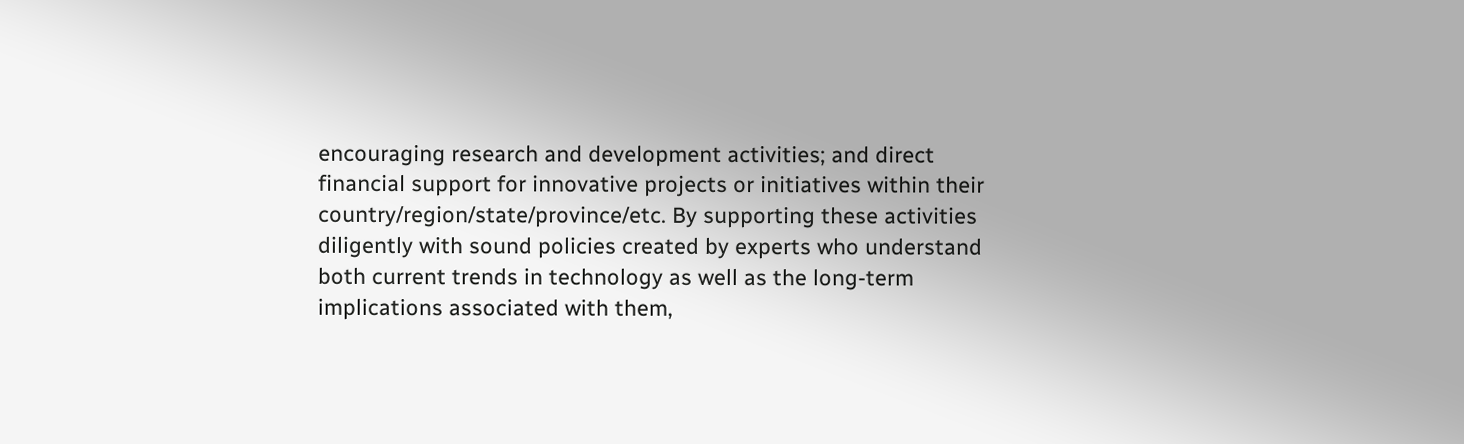encouraging research and development activities; and direct financial support for innovative projects or initiatives within their country/region/state/province/etc. By supporting these activities diligently with sound policies created by experts who understand both current trends in technology as well as the long-term implications associated with them,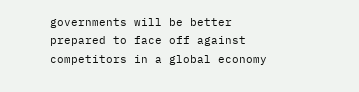governments will be better prepared to face off against competitors in a global economy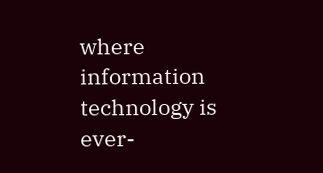where information technology is ever-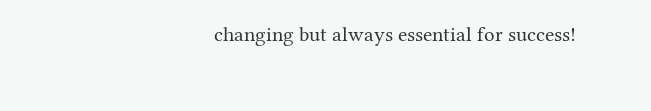changing but always essential for success!